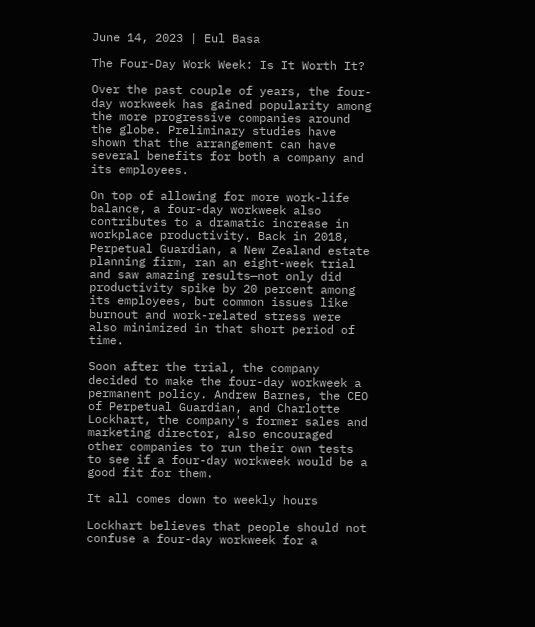June 14, 2023 | Eul Basa

The Four-Day Work Week: Is It Worth It?

Over the past couple of years, the four-day workweek has gained popularity among the more progressive companies around the globe. Preliminary studies have shown that the arrangement can have several benefits for both a company and its employees.

On top of allowing for more work-life balance, a four-day workweek also contributes to a dramatic increase in workplace productivity. Back in 2018, Perpetual Guardian, a New Zealand estate planning firm, ran an eight-week trial and saw amazing results—not only did productivity spike by 20 percent among its employees, but common issues like burnout and work-related stress were also minimized in that short period of time.

Soon after the trial, the company decided to make the four-day workweek a permanent policy. Andrew Barnes, the CEO of Perpetual Guardian, and Charlotte Lockhart, the company's former sales and marketing director, also encouraged other companies to run their own tests to see if a four-day workweek would be a good fit for them.

It all comes down to weekly hours

Lockhart believes that people should not confuse a four-day workweek for a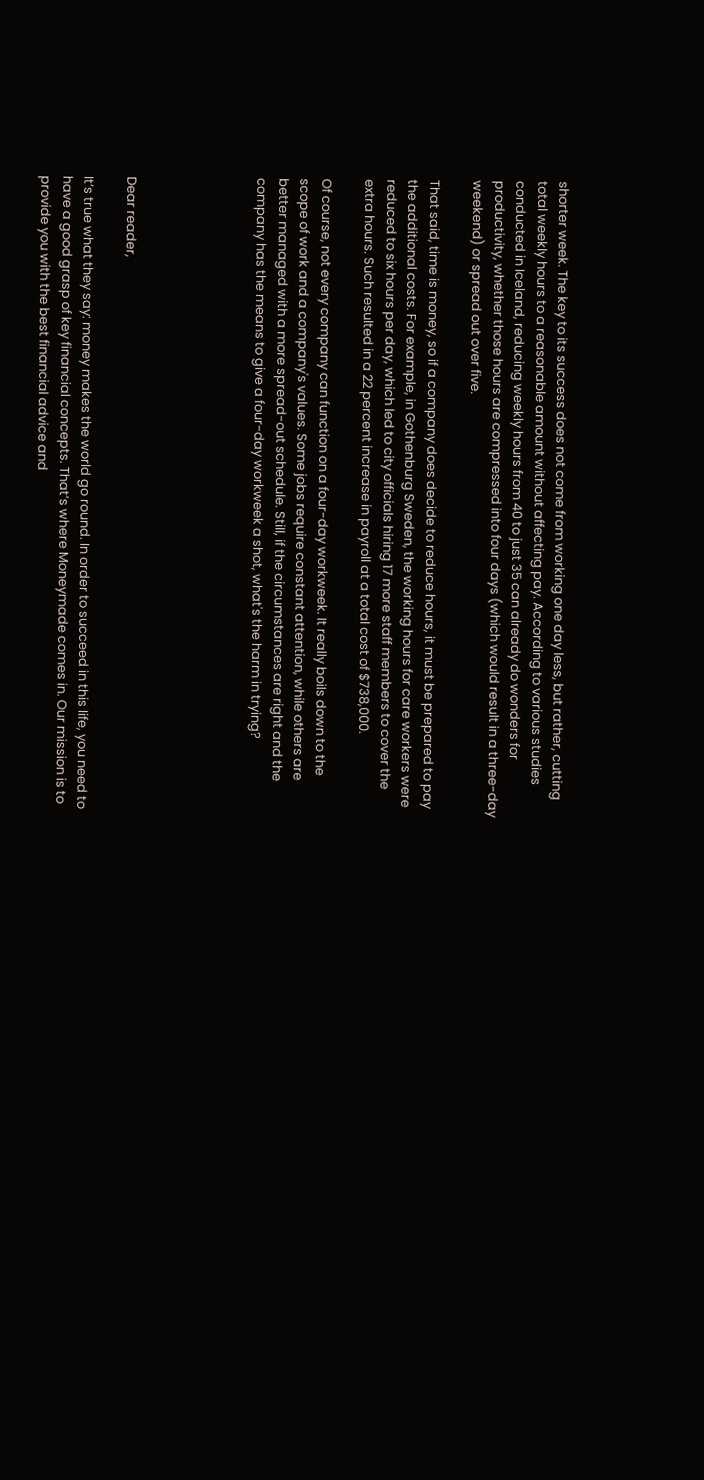shorter week. The key to its success does not come from working one day less, but rather, cutting total weekly hours to a reasonable amount without affecting pay. According to various studies conducted in Iceland, reducing weekly hours from 40 to just 35 can already do wonders for productivity, whether those hours are compressed into four days (which would result in a three-day weekend) or spread out over five.

That said, time is money, so if a company does decide to reduce hours, it must be prepared to pay the additional costs. For example, in Gothenburg Sweden, the working hours for care workers were reduced to six hours per day, which led to city officials hiring 17 more staff members to cover the extra hours. Such resulted in a 22 percent increase in payroll at a total cost of $738,000.

Of course, not every company can function on a four-day workweek. It really boils down to the scope of work and a company's values. Some jobs require constant attention, while others are better managed with a more spread-out schedule. Still, if the circumstances are right and the company has the means to give a four-day workweek a shot, what's the harm in trying?





Dear reader,

It’s true what they say: money makes the world go round. In order to succeed in this life, you need to have a good grasp of key financial concepts. That’s where Moneymade comes in. Our mission is to provide you with the best financial advice and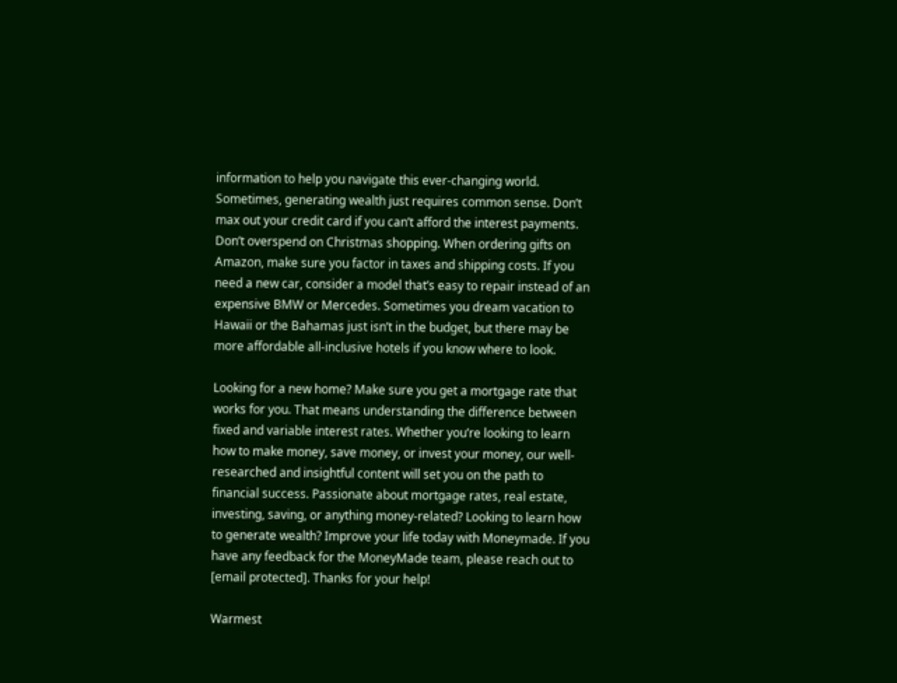information to help you navigate this ever-changing world. Sometimes, generating wealth just requires common sense. Don’t max out your credit card if you can’t afford the interest payments. Don’t overspend on Christmas shopping. When ordering gifts on Amazon, make sure you factor in taxes and shipping costs. If you need a new car, consider a model that’s easy to repair instead of an expensive BMW or Mercedes. Sometimes you dream vacation to Hawaii or the Bahamas just isn’t in the budget, but there may be more affordable all-inclusive hotels if you know where to look.

Looking for a new home? Make sure you get a mortgage rate that works for you. That means understanding the difference between fixed and variable interest rates. Whether you’re looking to learn how to make money, save money, or invest your money, our well-researched and insightful content will set you on the path to financial success. Passionate about mortgage rates, real estate, investing, saving, or anything money-related? Looking to learn how to generate wealth? Improve your life today with Moneymade. If you have any feedback for the MoneyMade team, please reach out to [email protected]. Thanks for your help!

Warmest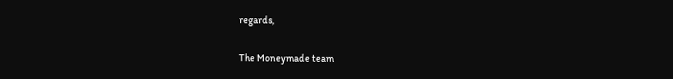regards,

The Moneymade team